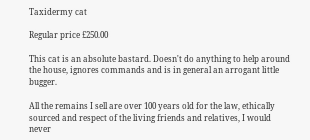Taxidermy cat

Regular price £250.00

This cat is an absolute bastard. Doesn't do anything to help around the house, ignores commands and is in general an arrogant little bugger.

All the remains I sell are over 100 years old for the law, ethically sourced and respect of the living friends and relatives, I would never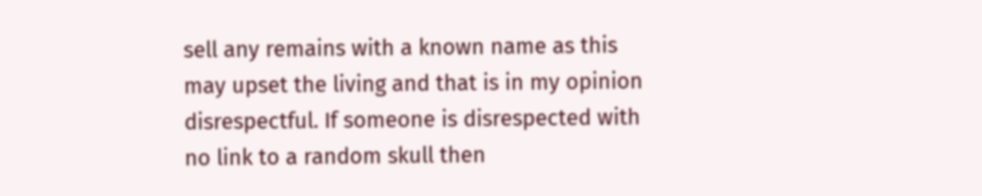sell any remains with a known name as this may upset the living and that is in my opinion disrespectful. If someone is disrespected with no link to a random skull then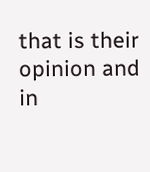that is their opinion and in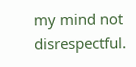my mind not disrespectful.